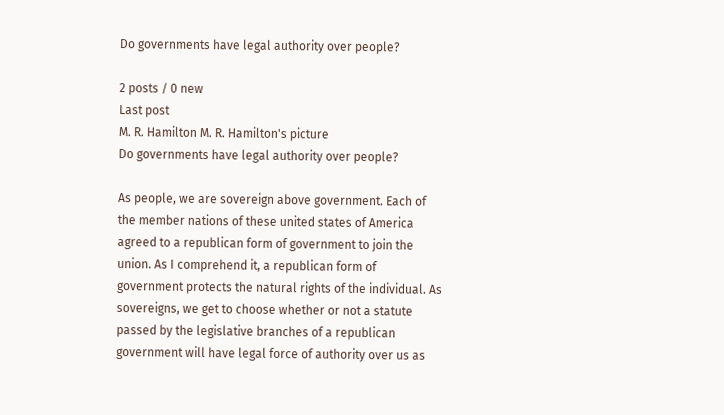Do governments have legal authority over people?

2 posts / 0 new
Last post
M. R. Hamilton M. R. Hamilton's picture
Do governments have legal authority over people?

As people, we are sovereign above government. Each of the member nations of these united states of America agreed to a republican form of government to join the union. As I comprehend it, a republican form of government protects the natural rights of the individual. As sovereigns, we get to choose whether or not a statute passed by the legislative branches of a republican government will have legal force of authority over us as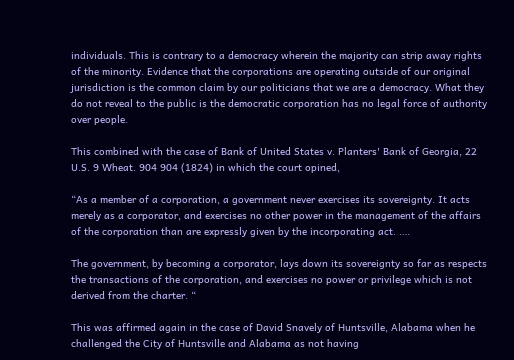individuals. This is contrary to a democracy wherein the majority can strip away rights of the minority. Evidence that the corporations are operating outside of our original jurisdiction is the common claim by our politicians that we are a democracy. What they do not reveal to the public is the democratic corporation has no legal force of authority over people.

This combined with the case of Bank of United States v. Planters' Bank of Georgia, 22 U.S. 9 Wheat. 904 904 (1824) in which the court opined,

“As a member of a corporation, a government never exercises its sovereignty. It acts merely as a corporator, and exercises no other power in the management of the affairs of the corporation than are expressly given by the incorporating act. ….

The government, by becoming a corporator, lays down its sovereignty so far as respects the transactions of the corporation, and exercises no power or privilege which is not derived from the charter. “

This was affirmed again in the case of David Snavely of Huntsville, Alabama when he challenged the City of Huntsville and Alabama as not having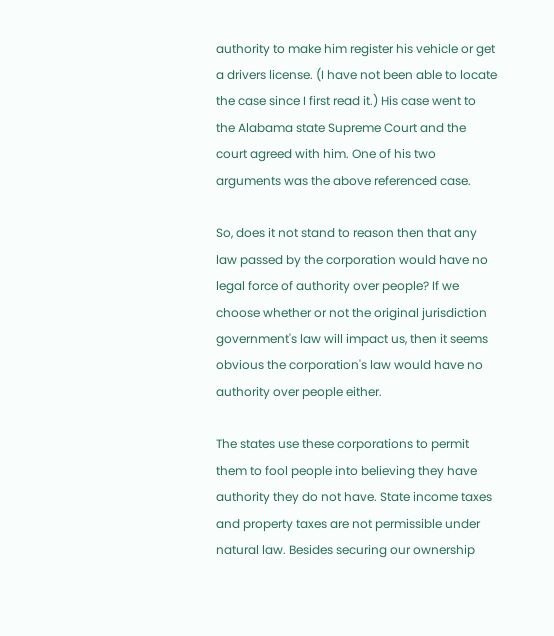authority to make him register his vehicle or get a drivers license. (I have not been able to locate the case since I first read it.) His case went to the Alabama state Supreme Court and the court agreed with him. One of his two arguments was the above referenced case.

So, does it not stand to reason then that any law passed by the corporation would have no legal force of authority over people? If we choose whether or not the original jurisdiction government's law will impact us, then it seems obvious the corporation's law would have no authority over people either.

The states use these corporations to permit them to fool people into believing they have authority they do not have. State income taxes and property taxes are not permissible under natural law. Besides securing our ownership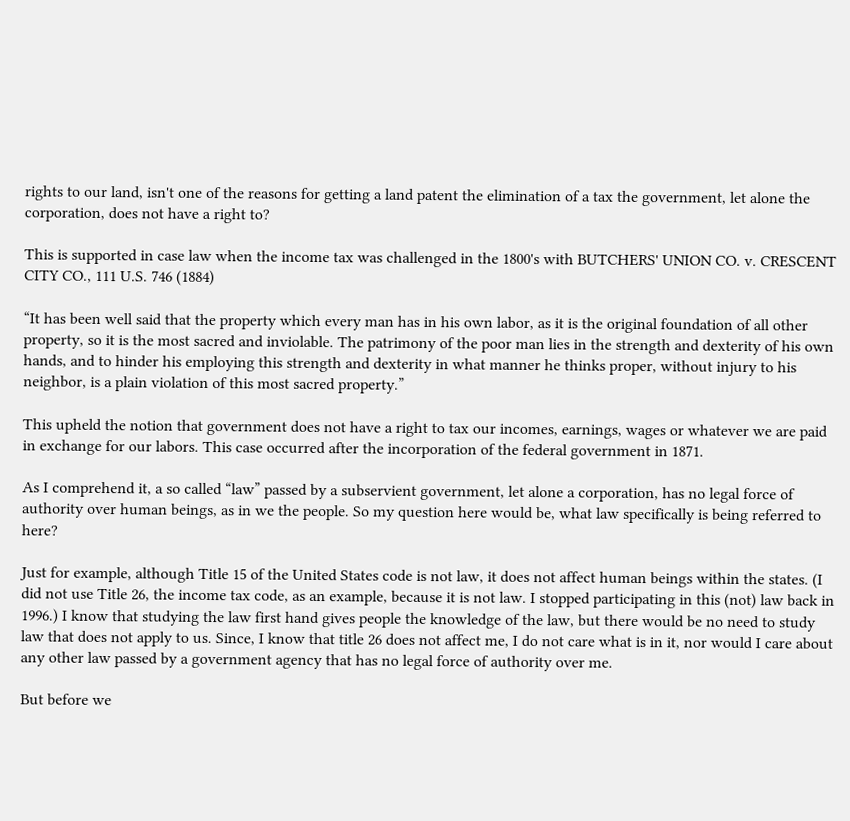rights to our land, isn't one of the reasons for getting a land patent the elimination of a tax the government, let alone the corporation, does not have a right to?

This is supported in case law when the income tax was challenged in the 1800's with BUTCHERS' UNION CO. v. CRESCENT CITY CO., 111 U.S. 746 (1884)

“It has been well said that the property which every man has in his own labor, as it is the original foundation of all other property, so it is the most sacred and inviolable. The patrimony of the poor man lies in the strength and dexterity of his own hands, and to hinder his employing this strength and dexterity in what manner he thinks proper, without injury to his neighbor, is a plain violation of this most sacred property.”

This upheld the notion that government does not have a right to tax our incomes, earnings, wages or whatever we are paid in exchange for our labors. This case occurred after the incorporation of the federal government in 1871.

As I comprehend it, a so called “law” passed by a subservient government, let alone a corporation, has no legal force of authority over human beings, as in we the people. So my question here would be, what law specifically is being referred to here?

Just for example, although Title 15 of the United States code is not law, it does not affect human beings within the states. (I did not use Title 26, the income tax code, as an example, because it is not law. I stopped participating in this (not) law back in 1996.) I know that studying the law first hand gives people the knowledge of the law, but there would be no need to study law that does not apply to us. Since, I know that title 26 does not affect me, I do not care what is in it, nor would I care about any other law passed by a government agency that has no legal force of authority over me.

But before we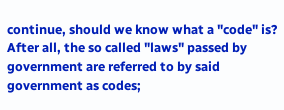continue, should we know what a "code" is? After all, the so called "laws" passed by government are referred to by said government as codes;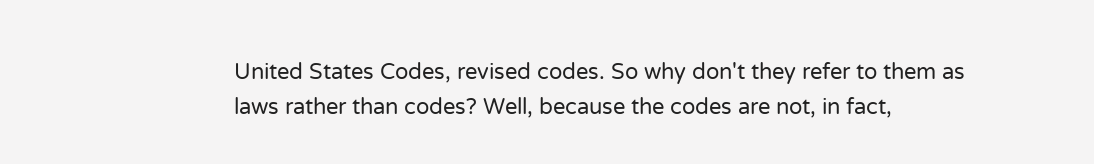United States Codes, revised codes. So why don't they refer to them as laws rather than codes? Well, because the codes are not, in fact,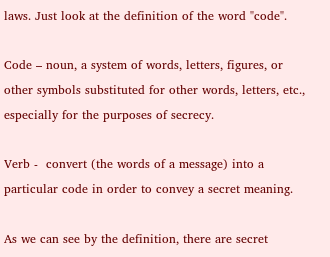laws. Just look at the definition of the word "code".

Code – noun, a system of words, letters, figures, or other symbols substituted for other words, letters, etc., especially for the purposes of secrecy.

Verb -  convert (the words of a message) into a particular code in order to convey a secret meaning.

As we can see by the definition, there are secret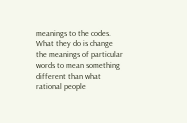meanings to the codes. What they do is change the meanings of particular words to mean something different than what rational people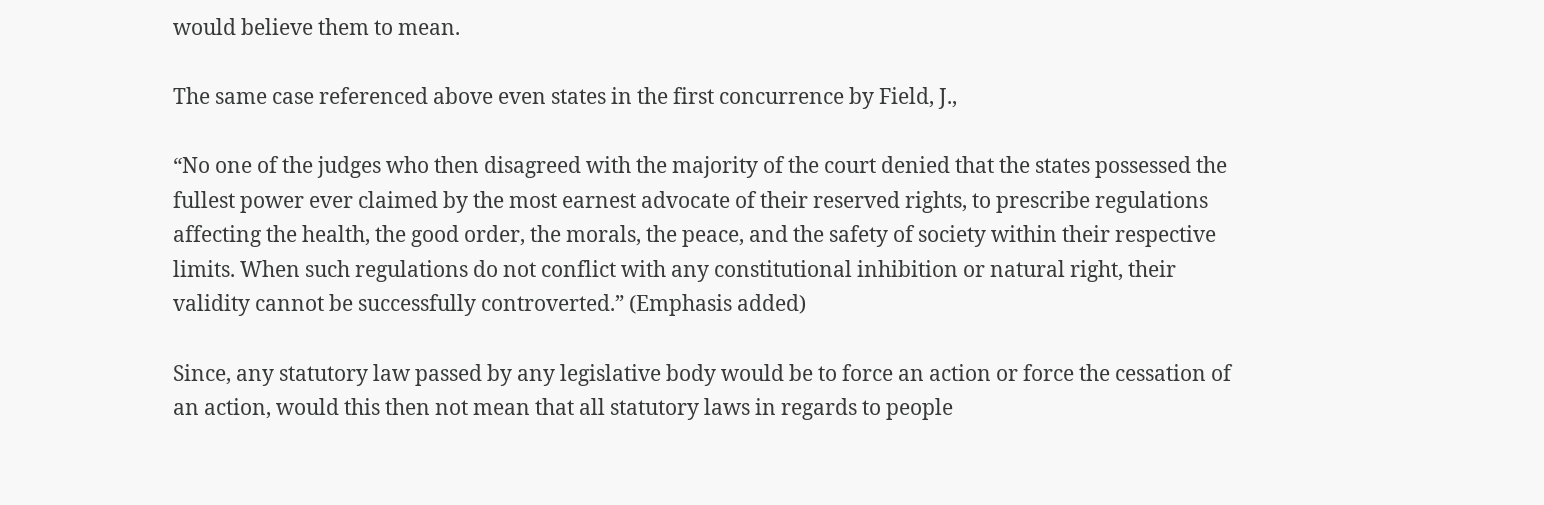would believe them to mean.

The same case referenced above even states in the first concurrence by Field, J.,

“No one of the judges who then disagreed with the majority of the court denied that the states possessed the fullest power ever claimed by the most earnest advocate of their reserved rights, to prescribe regulations affecting the health, the good order, the morals, the peace, and the safety of society within their respective limits. When such regulations do not conflict with any constitutional inhibition or natural right, their validity cannot be successfully controverted.” (Emphasis added)

Since, any statutory law passed by any legislative body would be to force an action or force the cessation of an action, would this then not mean that all statutory laws in regards to people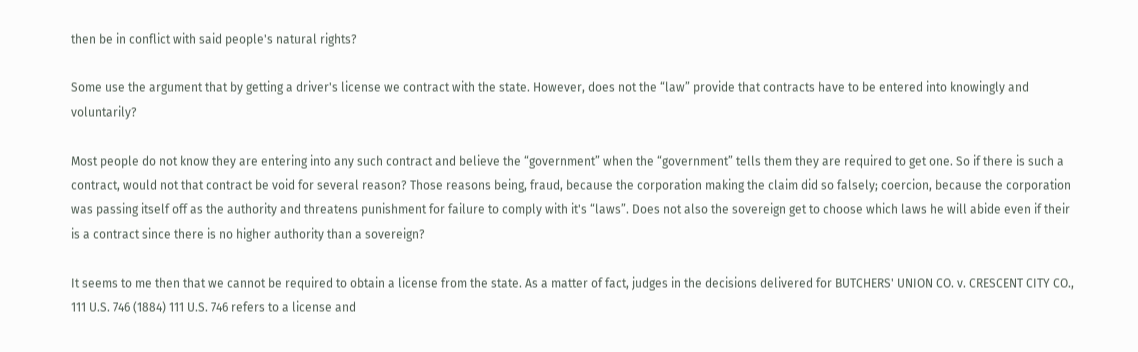then be in conflict with said people's natural rights?

Some use the argument that by getting a driver's license we contract with the state. However, does not the “law” provide that contracts have to be entered into knowingly and voluntarily?

Most people do not know they are entering into any such contract and believe the “government” when the “government” tells them they are required to get one. So if there is such a contract, would not that contract be void for several reason? Those reasons being, fraud, because the corporation making the claim did so falsely; coercion, because the corporation was passing itself off as the authority and threatens punishment for failure to comply with it's “laws”. Does not also the sovereign get to choose which laws he will abide even if their is a contract since there is no higher authority than a sovereign?

It seems to me then that we cannot be required to obtain a license from the state. As a matter of fact, judges in the decisions delivered for BUTCHERS' UNION CO. v. CRESCENT CITY CO., 111 U.S. 746 (1884) 111 U.S. 746 refers to a license and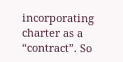incorporating charter as a “contract”. So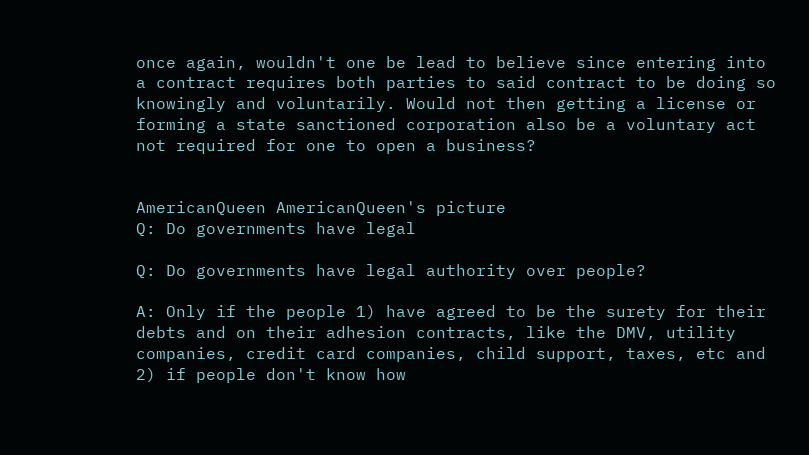once again, wouldn't one be lead to believe since entering into a contract requires both parties to said contract to be doing so knowingly and voluntarily. Would not then getting a license or forming a state sanctioned corporation also be a voluntary act not required for one to open a business?


AmericanQueen AmericanQueen's picture
Q: Do governments have legal

Q: Do governments have legal authority over people?

A: Only if the people 1) have agreed to be the surety for their debts and on their adhesion contracts, like the DMV, utility companies, credit card companies, child support, taxes, etc and 2) if people don't know how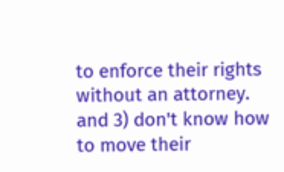to enforce their rights without an attorney. and 3) don't know how to move their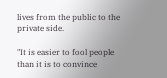lives from the public to the private side.

"It is easier to fool people than it is to convince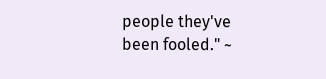people they've been fooled." ~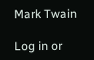Mark Twain

Log in or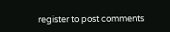register to post comments